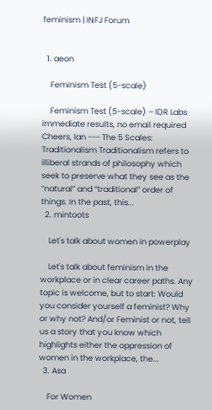feminism | INFJ Forum


  1. aeon

    Feminism Test (5-scale)

    Feminism Test (5-scale) – IDR Labs immediate results, no email required Cheers, Ian --- The 5 Scales: Traditionalism Traditionalism refers to illiberal strands of philosophy which seek to preserve what they see as the “natural” and “traditional” order of things. In the past, this...
  2. mintoots

    Let's talk about women in powerplay

    Let's talk about feminism in the workplace or in clear career paths. Any topic is welcome, but to start: Would you consider yourself a feminist? Why or why not? And/or Feminist or not, tell us a story that you know which highlights either the oppression of women in the workplace, the...
  3. Asa

    For Women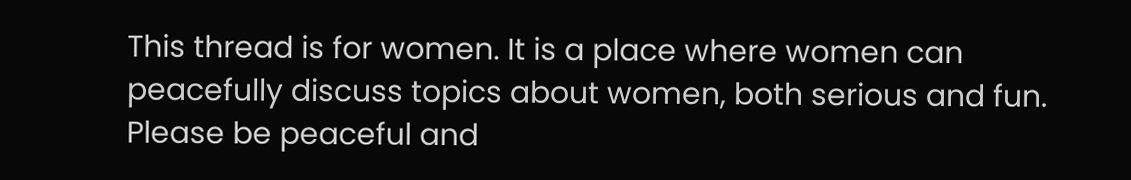This thread is for women. It is a place where women can peacefully discuss topics about women, both serious and fun. Please be peaceful and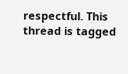respectful. This thread is tagged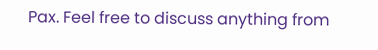Pax. Feel free to discuss anything from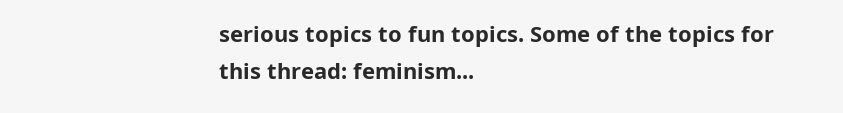serious topics to fun topics. Some of the topics for this thread: feminism...